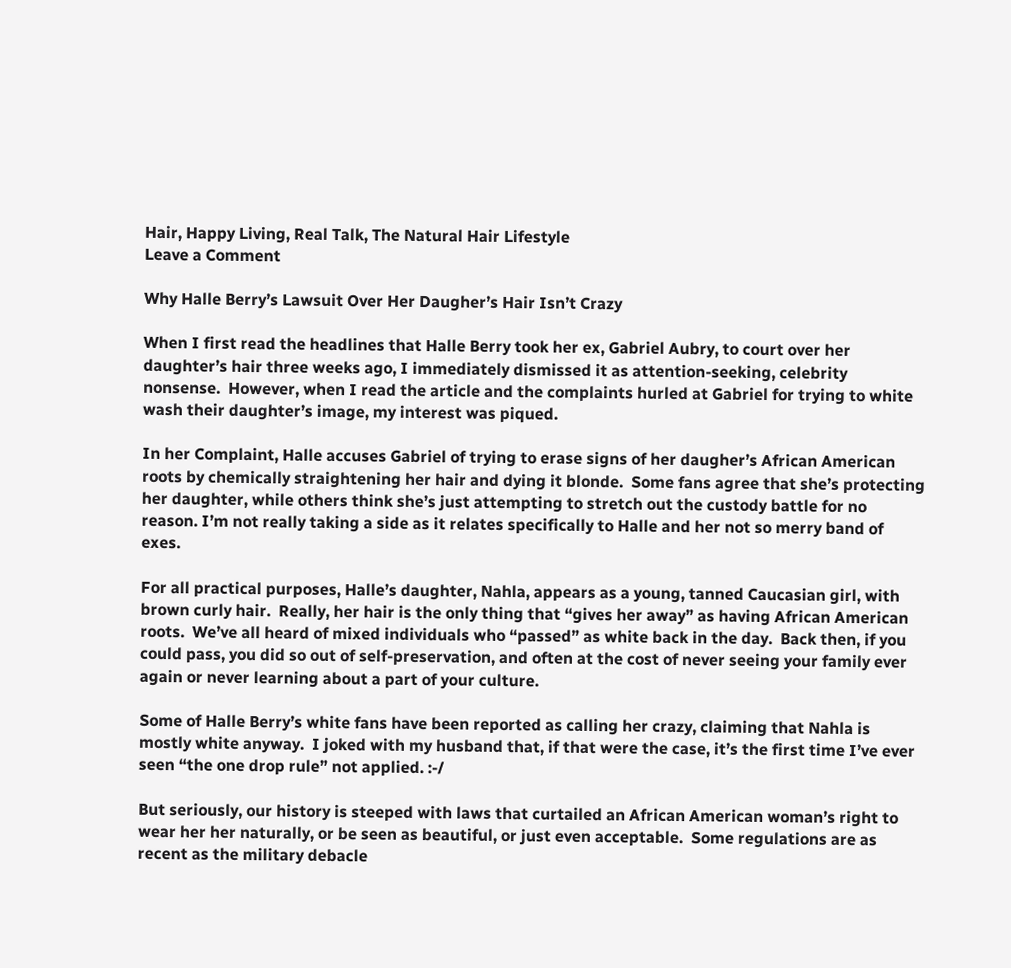Hair, Happy Living, Real Talk, The Natural Hair Lifestyle
Leave a Comment

Why Halle Berry’s Lawsuit Over Her Daugher’s Hair Isn’t Crazy

When I first read the headlines that Halle Berry took her ex, Gabriel Aubry, to court over her daughter’s hair three weeks ago, I immediately dismissed it as attention-seeking, celebrity nonsense.  However, when I read the article and the complaints hurled at Gabriel for trying to white wash their daughter’s image, my interest was piqued.

In her Complaint, Halle accuses Gabriel of trying to erase signs of her daugher’s African American roots by chemically straightening her hair and dying it blonde.  Some fans agree that she’s protecting her daughter, while others think she’s just attempting to stretch out the custody battle for no reason. I’m not really taking a side as it relates specifically to Halle and her not so merry band of exes.

For all practical purposes, Halle’s daughter, Nahla, appears as a young, tanned Caucasian girl, with brown curly hair.  Really, her hair is the only thing that “gives her away” as having African American roots.  We’ve all heard of mixed individuals who “passed” as white back in the day.  Back then, if you could pass, you did so out of self-preservation, and often at the cost of never seeing your family ever again or never learning about a part of your culture.

Some of Halle Berry’s white fans have been reported as calling her crazy, claiming that Nahla is mostly white anyway.  I joked with my husband that, if that were the case, it’s the first time I’ve ever seen “the one drop rule” not applied. :-/

But seriously, our history is steeped with laws that curtailed an African American woman’s right to wear her her naturally, or be seen as beautiful, or just even acceptable.  Some regulations are as recent as the military debacle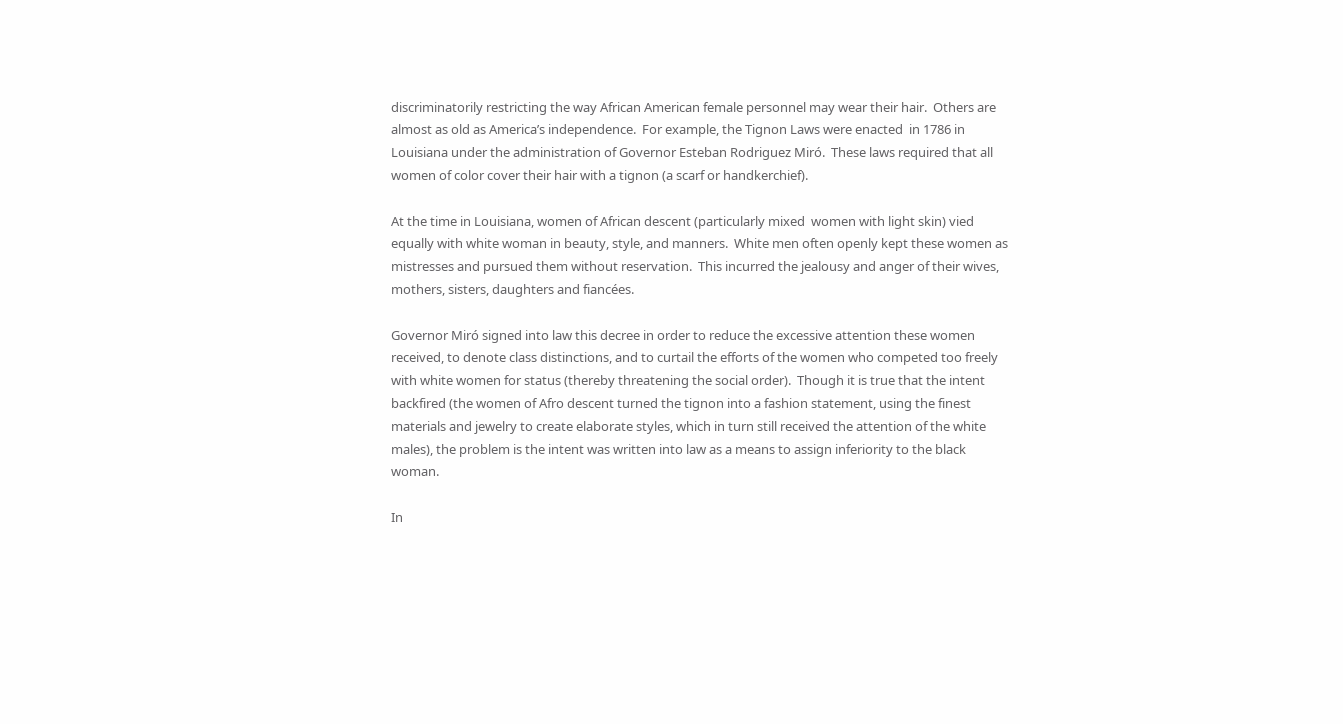discriminatorily restricting the way African American female personnel may wear their hair.  Others are almost as old as America’s independence.  For example, the Tignon Laws were enacted  in 1786 in Louisiana under the administration of Governor Esteban Rodriguez Miró.  These laws required that all women of color cover their hair with a tignon (a scarf or handkerchief).

At the time in Louisiana, women of African descent (particularly mixed  women with light skin) vied equally with white woman in beauty, style, and manners.  White men often openly kept these women as mistresses and pursued them without reservation.  This incurred the jealousy and anger of their wives, mothers, sisters, daughters and fiancées.

Governor Miró signed into law this decree in order to reduce the excessive attention these women received, to denote class distinctions, and to curtail the efforts of the women who competed too freely with white women for status (thereby threatening the social order).  Though it is true that the intent backfired (the women of Afro descent turned the tignon into a fashion statement, using the finest materials and jewelry to create elaborate styles, which in turn still received the attention of the white males), the problem is the intent was written into law as a means to assign inferiority to the black woman.

In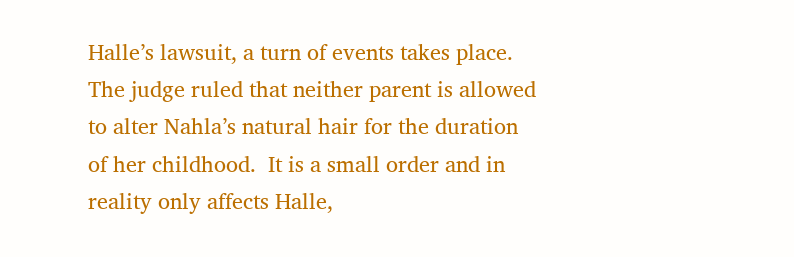Halle’s lawsuit, a turn of events takes place.  The judge ruled that neither parent is allowed to alter Nahla’s natural hair for the duration of her childhood.  It is a small order and in reality only affects Halle,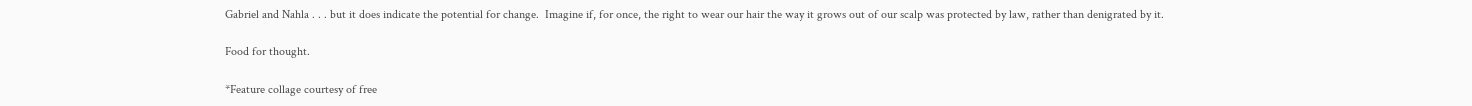Gabriel and Nahla . . . but it does indicate the potential for change.  Imagine if, for once, the right to wear our hair the way it grows out of our scalp was protected by law, rather than denigrated by it.

Food for thought.

*Feature collage courtesy of free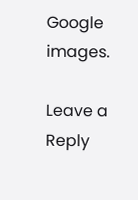Google images.

Leave a Reply